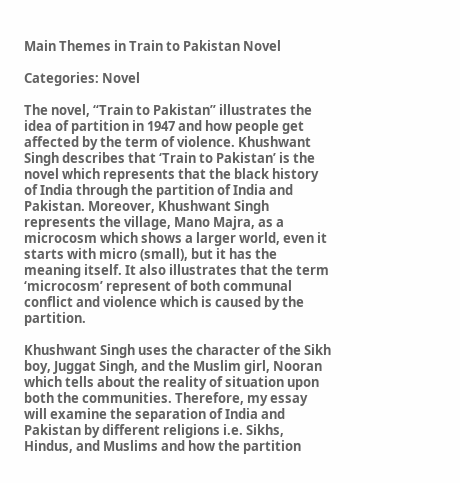Main Themes in Train to Pakistan Novel

Categories: Novel

The novel, “Train to Pakistan” illustrates the idea of partition in 1947 and how people get affected by the term of violence. Khushwant Singh describes that ‘Train to Pakistan’ is the novel which represents that the black history of India through the partition of India and Pakistan. Moreover, Khushwant Singh represents the village, Mano Majra, as a microcosm which shows a larger world, even it starts with micro (small), but it has the meaning itself. It also illustrates that the term ‘microcosm’ represent of both communal conflict and violence which is caused by the partition.

Khushwant Singh uses the character of the Sikh boy, Juggat Singh, and the Muslim girl, Nooran which tells about the reality of situation upon both the communities. Therefore, my essay will examine the separation of India and Pakistan by different religions i.e. Sikhs, Hindus, and Muslims and how the partition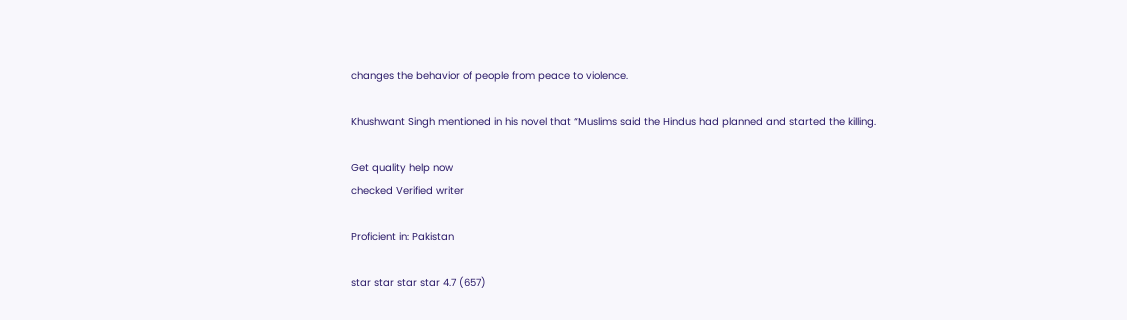changes the behavior of people from peace to violence.

Khushwant Singh mentioned in his novel that “Muslims said the Hindus had planned and started the killing.

Get quality help now
checked Verified writer

Proficient in: Pakistan

star star star star 4.7 (657)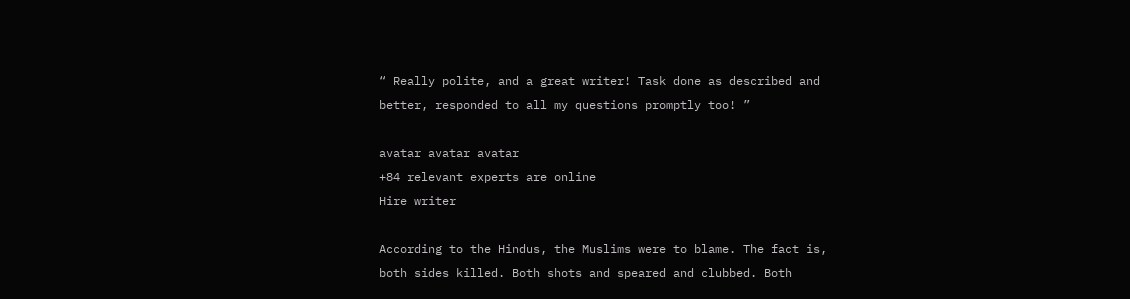“ Really polite, and a great writer! Task done as described and better, responded to all my questions promptly too! ”

avatar avatar avatar
+84 relevant experts are online
Hire writer

According to the Hindus, the Muslims were to blame. The fact is, both sides killed. Both shots and speared and clubbed. Both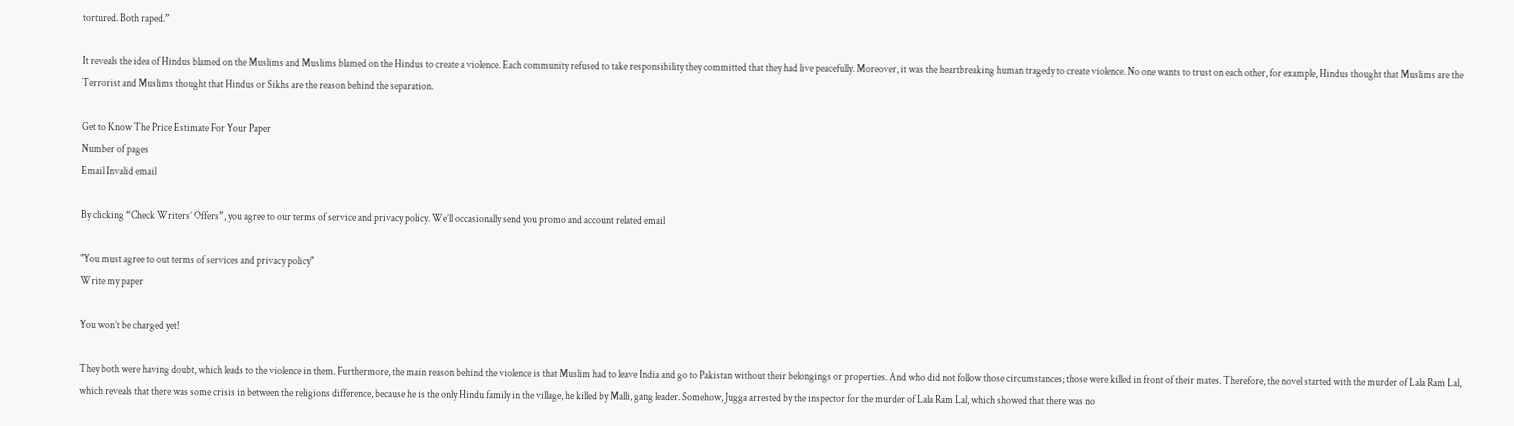tortured. Both raped.”

It reveals the idea of Hindus blamed on the Muslims and Muslims blamed on the Hindus to create a violence. Each community refused to take responsibility they committed that they had live peacefully. Moreover, it was the heartbreaking human tragedy to create violence. No one wants to trust on each other, for example, Hindus thought that Muslims are the Terrorist and Muslims thought that Hindus or Sikhs are the reason behind the separation.

Get to Know The Price Estimate For Your Paper
Number of pages
Email Invalid email

By clicking “Check Writers’ Offers”, you agree to our terms of service and privacy policy. We’ll occasionally send you promo and account related email

"You must agree to out terms of services and privacy policy"
Write my paper

You won’t be charged yet!

They both were having doubt, which leads to the violence in them. Furthermore, the main reason behind the violence is that Muslim had to leave India and go to Pakistan without their belongings or properties. And who did not follow those circumstances; those were killed in front of their mates. Therefore, the novel started with the murder of Lala Ram Lal, which reveals that there was some crisis in between the religions difference, because he is the only Hindu family in the village, he killed by Malli, gang leader. Somehow, Jugga arrested by the inspector for the murder of Lala Ram Lal, which showed that there was no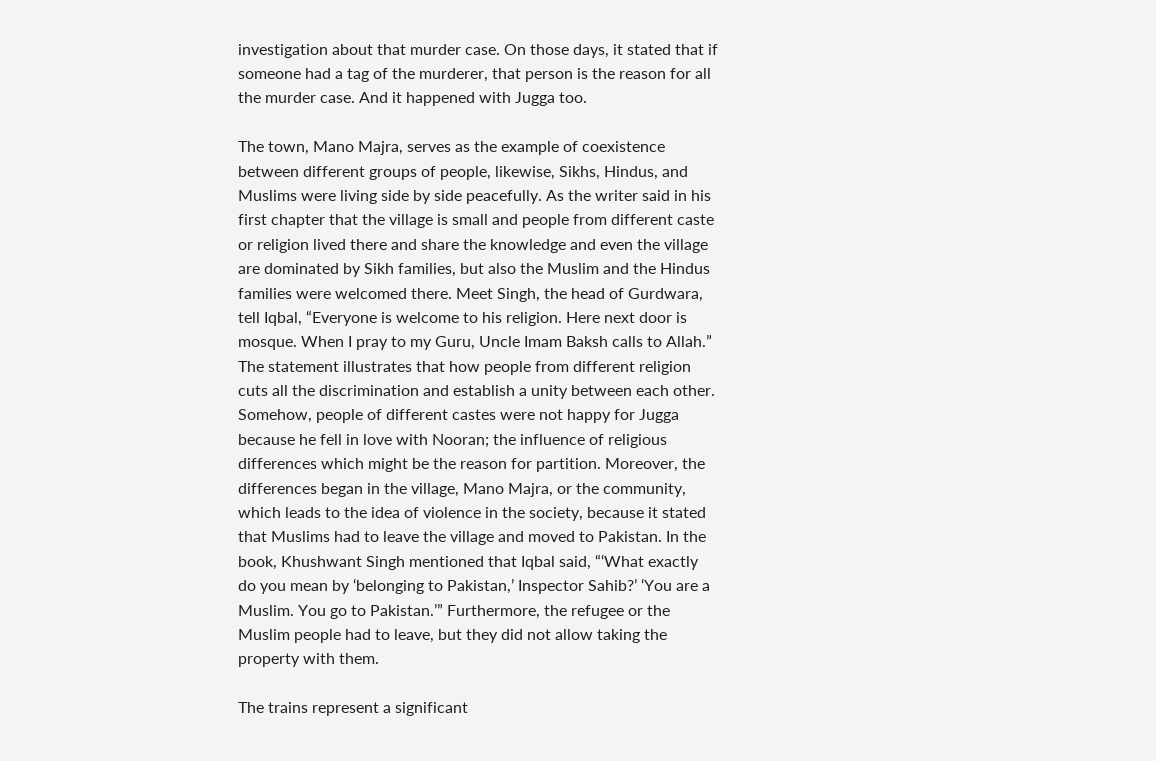investigation about that murder case. On those days, it stated that if someone had a tag of the murderer, that person is the reason for all the murder case. And it happened with Jugga too.

The town, Mano Majra, serves as the example of coexistence between different groups of people, likewise, Sikhs, Hindus, and Muslims were living side by side peacefully. As the writer said in his first chapter that the village is small and people from different caste or religion lived there and share the knowledge and even the village are dominated by Sikh families, but also the Muslim and the Hindus families were welcomed there. Meet Singh, the head of Gurdwara, tell Iqbal, “Everyone is welcome to his religion. Here next door is mosque. When I pray to my Guru, Uncle Imam Baksh calls to Allah.” The statement illustrates that how people from different religion cuts all the discrimination and establish a unity between each other. Somehow, people of different castes were not happy for Jugga because he fell in love with Nooran; the influence of religious differences which might be the reason for partition. Moreover, the differences began in the village, Mano Majra, or the community, which leads to the idea of violence in the society, because it stated that Muslims had to leave the village and moved to Pakistan. In the book, Khushwant Singh mentioned that Iqbal said, “‘What exactly do you mean by ‘belonging to Pakistan,’ Inspector Sahib?’ ‘You are a Muslim. You go to Pakistan.’” Furthermore, the refugee or the Muslim people had to leave, but they did not allow taking the property with them.

The trains represent a significant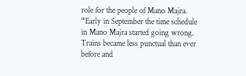role for the people of Mano Majra. “Early in September the time schedule in Mano Majra started going wrong. Trains became less punctual than ever before and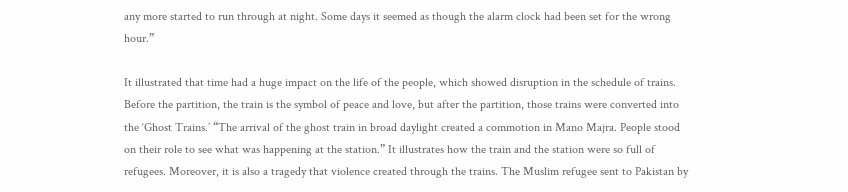any more started to run through at night. Some days it seemed as though the alarm clock had been set for the wrong hour.”

It illustrated that time had a huge impact on the life of the people, which showed disruption in the schedule of trains. Before the partition, the train is the symbol of peace and love, but after the partition, those trains were converted into the ‘Ghost Trains.’ “The arrival of the ghost train in broad daylight created a commotion in Mano Majra. People stood on their role to see what was happening at the station.” It illustrates how the train and the station were so full of refugees. Moreover, it is also a tragedy that violence created through the trains. The Muslim refugee sent to Pakistan by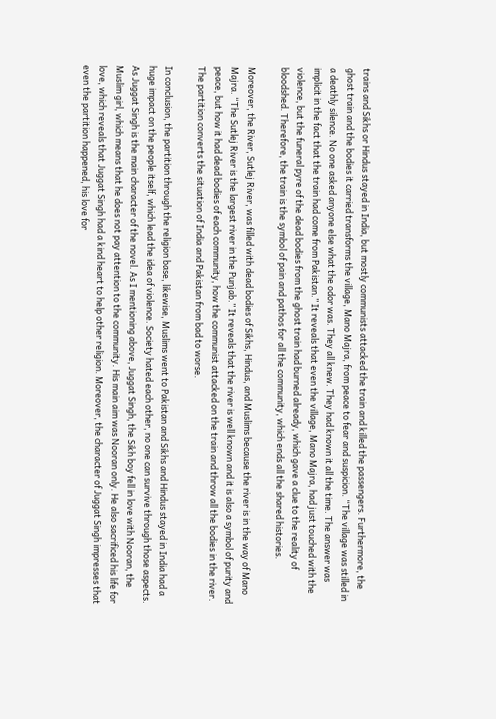trains and Sikhs or Hindus stayed in India, but mostly communists attacked the train and killed the passengers. Furthermore, the ghost train and the bodies it carried transforms the village, Mano Majra, from peace to fear and suspicion. “The village was stilled in a deathly silence. No one asked anyone else what the odor was. They all knew. They had known it all the time. The answer was implicit in the fact that the train had come from Pakistan.” It reveals that even the village, Mano Majra, had just touched with the violence, but the funeral pyre of the dead bodies from the ghost train had burned already, which gave a clue to the reality of bloodshed. Therefore, the train is the symbol of pain and pathos for all the community, which ends all the shared histories.

Moreover, the River, Sutlej River, was filled with dead bodies of Sikhs, Hindus, and Muslims because the river is in the way of Mano Majra. “The Sutlej River is the largest river in the Punjab.” It reveals that the river is well known and it is also a symbol of purity and peace, but how it had dead bodies of each community, how the communist attacked on the train and throw all the bodies in the river. The partition converts the situation of India and Pakistan from bad to worse.

In conclusion, the partition through the religion base, likewise, Muslims went to Pakistan and Sikhs and Hindus stayed in India had a huge impact on the people itself, which lead the idea of violence. Society hated each other, no one can survive through those aspects. As Juggat Singh is the main character of the novel. As I mentioning above, Juggat Singh, the Sikh boy fell in love with Nooran, the Muslim girl, which means that he does not pay attention to the community. His main aim was Nooran only. He also sacrificed his life for love, which reveals that Juggat Singh had a kind heart to help other religion. Moreover, the character of Juggat Singh impresses that even the partition happened, his love for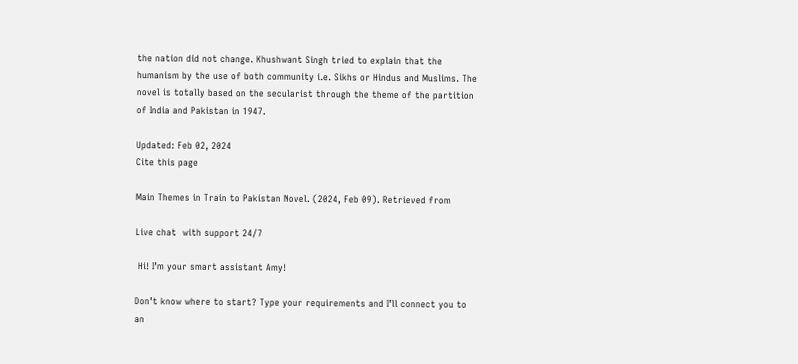the nation did not change. Khushwant Singh tried to explain that the humanism by the use of both community i.e. Sikhs or Hindus and Muslims. The novel is totally based on the secularist through the theme of the partition of India and Pakistan in 1947.

Updated: Feb 02, 2024
Cite this page

Main Themes in Train to Pakistan Novel. (2024, Feb 09). Retrieved from

Live chat  with support 24/7

 Hi! I’m your smart assistant Amy!

Don’t know where to start? Type your requirements and I’ll connect you to an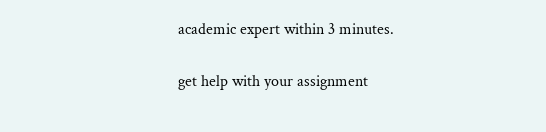academic expert within 3 minutes.

get help with your assignment